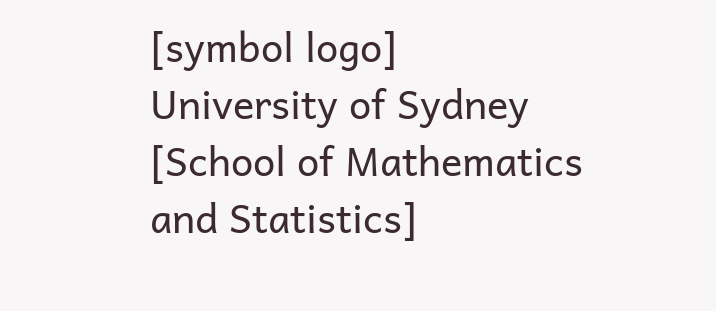[symbol logo]     University of Sydney
[School of Mathematics and Statistics]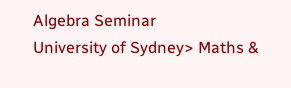Algebra Seminar
University of Sydney> Maths &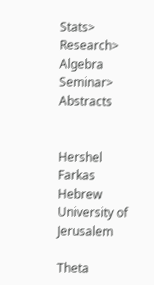Stats> Research> Algebra Seminar> Abstracts


Hershel Farkas
Hebrew University of Jerusalem

Theta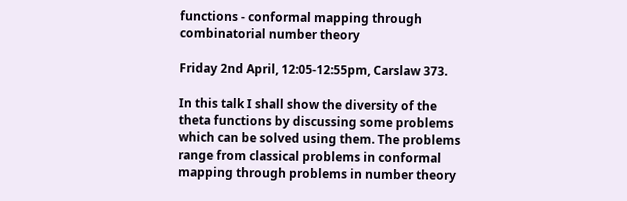functions - conformal mapping through combinatorial number theory

Friday 2nd April, 12:05-12:55pm, Carslaw 373.

In this talk I shall show the diversity of the theta functions by discussing some problems which can be solved using them. The problems range from classical problems in conformal mapping through problems in number theory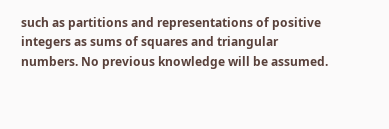such as partitions and representations of positive integers as sums of squares and triangular numbers. No previous knowledge will be assumed.